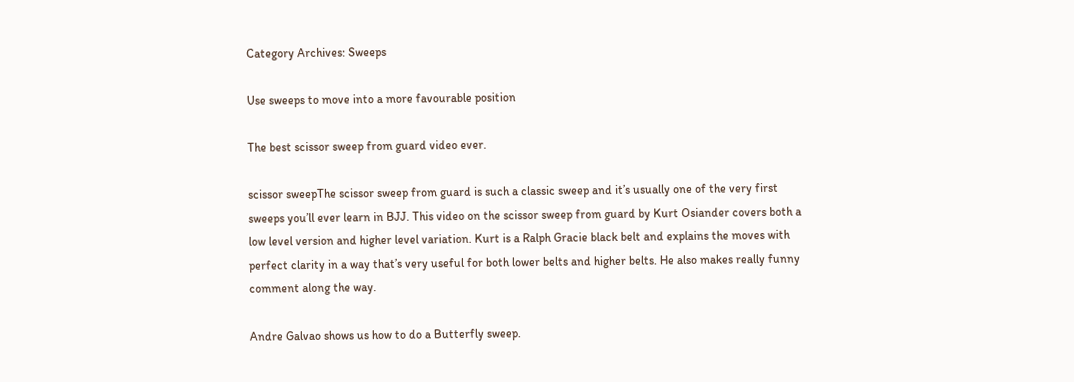Category Archives: Sweeps

Use sweeps to move into a more favourable position

The best scissor sweep from guard video ever.

scissor sweepThe scissor sweep from guard is such a classic sweep and it’s usually one of the very first sweeps you’ll ever learn in BJJ. This video on the scissor sweep from guard by Kurt Osiander covers both a low level version and higher level variation. Kurt is a Ralph Gracie black belt and explains the moves with perfect clarity in a way that’s very useful for both lower belts and higher belts. He also makes really funny comment along the way.

Andre Galvao shows us how to do a Butterfly sweep.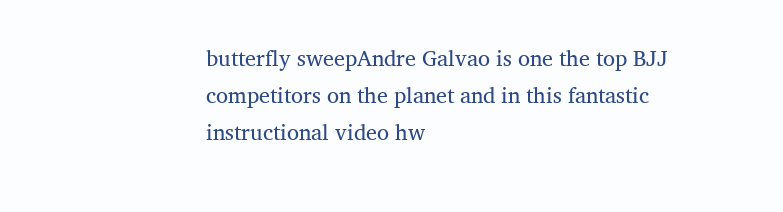butterfly sweepAndre Galvao is one the top BJJ competitors on the planet and in this fantastic instructional video hw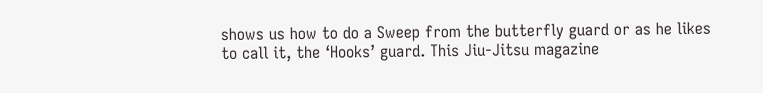shows us how to do a Sweep from the butterfly guard or as he likes to call it, the ‘Hooks’ guard. This Jiu-Jitsu magazine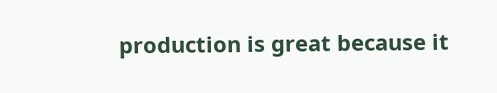production is great because it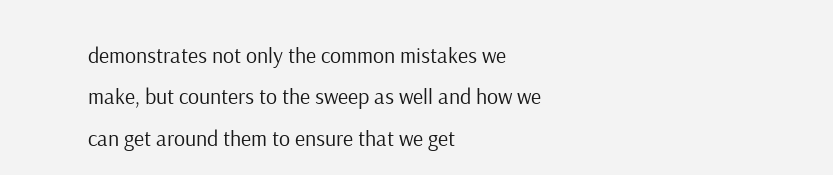demonstrates not only the common mistakes we make, but counters to the sweep as well and how we can get around them to ensure that we get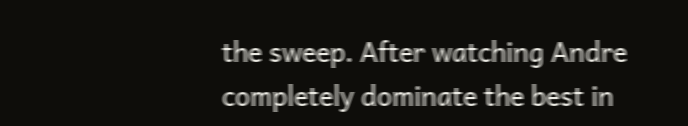the sweep. After watching Andre completely dominate the best in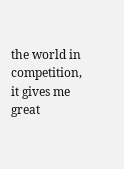the world in competition, it gives me great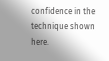confidence in the technique shown here.